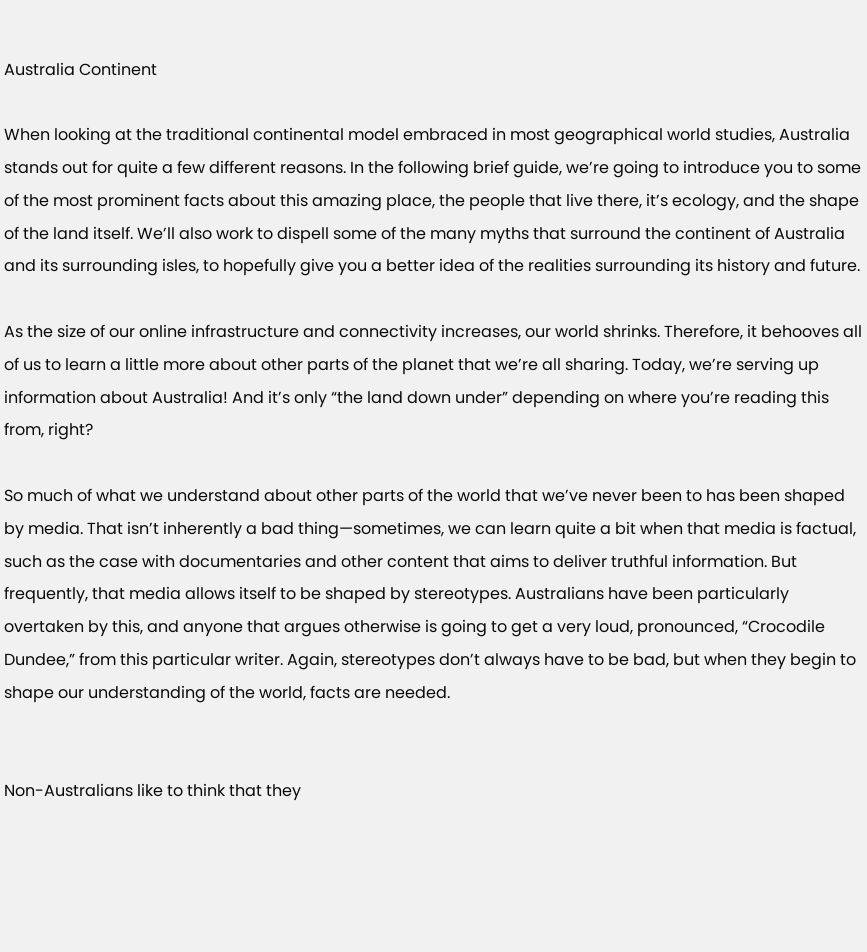Australia Continent

When looking at the traditional continental model embraced in most geographical world studies, Australia stands out for quite a few different reasons. In the following brief guide, we’re going to introduce you to some of the most prominent facts about this amazing place, the people that live there, it’s ecology, and the shape of the land itself. We’ll also work to dispell some of the many myths that surround the continent of Australia and its surrounding isles, to hopefully give you a better idea of the realities surrounding its history and future.

As the size of our online infrastructure and connectivity increases, our world shrinks. Therefore, it behooves all of us to learn a little more about other parts of the planet that we’re all sharing. Today, we’re serving up information about Australia! And it’s only “the land down under” depending on where you’re reading this from, right?

So much of what we understand about other parts of the world that we’ve never been to has been shaped by media. That isn’t inherently a bad thing—sometimes, we can learn quite a bit when that media is factual, such as the case with documentaries and other content that aims to deliver truthful information. But frequently, that media allows itself to be shaped by stereotypes. Australians have been particularly overtaken by this, and anyone that argues otherwise is going to get a very loud, pronounced, “Crocodile Dundee,” from this particular writer. Again, stereotypes don’t always have to be bad, but when they begin to shape our understanding of the world, facts are needed.


Non-Australians like to think that they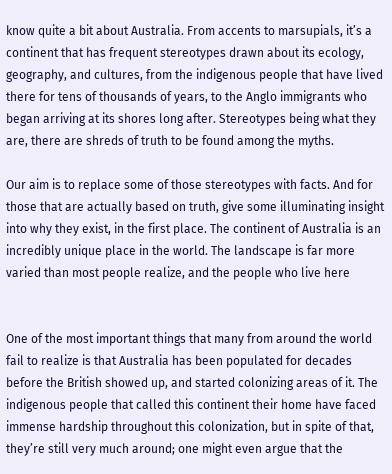know quite a bit about Australia. From accents to marsupials, it’s a continent that has frequent stereotypes drawn about its ecology, geography, and cultures, from the indigenous people that have lived there for tens of thousands of years, to the Anglo immigrants who began arriving at its shores long after. Stereotypes being what they are, there are shreds of truth to be found among the myths.

Our aim is to replace some of those stereotypes with facts. And for those that are actually based on truth, give some illuminating insight into why they exist, in the first place. The continent of Australia is an incredibly unique place in the world. The landscape is far more varied than most people realize, and the people who live here


One of the most important things that many from around the world fail to realize is that Australia has been populated for decades before the British showed up, and started colonizing areas of it. The indigenous people that called this continent their home have faced immense hardship throughout this colonization, but in spite of that, they’re still very much around; one might even argue that the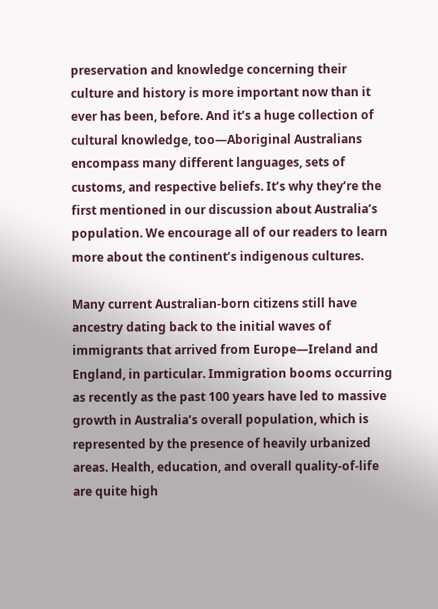preservation and knowledge concerning their culture and history is more important now than it ever has been, before. And it’s a huge collection of cultural knowledge, too—Aboriginal Australians encompass many different languages, sets of customs, and respective beliefs. It’s why they’re the first mentioned in our discussion about Australia’s population. We encourage all of our readers to learn more about the continent’s indigenous cultures.

Many current Australian-born citizens still have ancestry dating back to the initial waves of immigrants that arrived from Europe—Ireland and England, in particular. Immigration booms occurring as recently as the past 100 years have led to massive growth in Australia’s overall population, which is represented by the presence of heavily urbanized areas. Health, education, and overall quality-of-life are quite high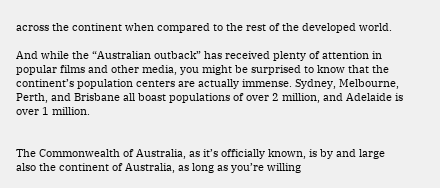across the continent when compared to the rest of the developed world.

And while the “Australian outback” has received plenty of attention in popular films and other media, you might be surprised to know that the continent’s population centers are actually immense. Sydney, Melbourne, Perth, and Brisbane all boast populations of over 2 million, and Adelaide is over 1 million.


The Commonwealth of Australia, as it’s officially known, is by and large also the continent of Australia, as long as you’re willing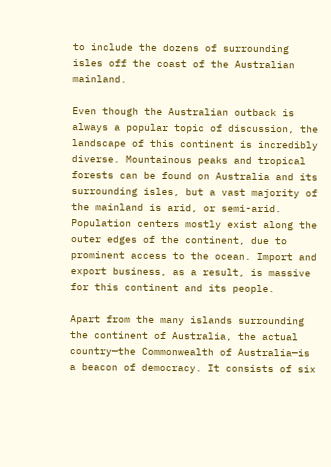to include the dozens of surrounding isles off the coast of the Australian mainland.

Even though the Australian outback is always a popular topic of discussion, the landscape of this continent is incredibly diverse. Mountainous peaks and tropical forests can be found on Australia and its surrounding isles, but a vast majority of the mainland is arid, or semi-arid. Population centers mostly exist along the outer edges of the continent, due to prominent access to the ocean. Import and export business, as a result, is massive for this continent and its people.

Apart from the many islands surrounding the continent of Australia, the actual country—the Commonwealth of Australia—is a beacon of democracy. It consists of six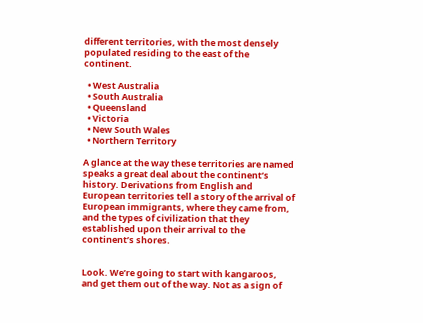different territories, with the most densely populated residing to the east of the continent.

  • West Australia
  • South Australia
  • Queensland
  • Victoria
  • New South Wales
  • Northern Territory

A glance at the way these territories are named speaks a great deal about the continent’s history. Derivations from English and European territories tell a story of the arrival of European immigrants, where they came from, and the types of civilization that they established upon their arrival to the continent’s shores.


Look. We’re going to start with kangaroos, and get them out of the way. Not as a sign of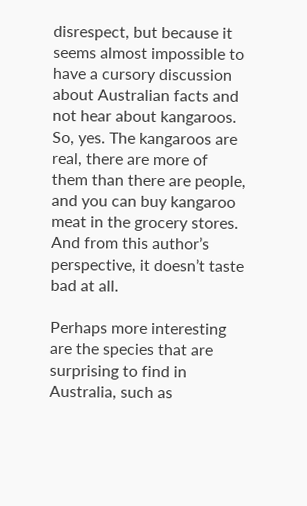disrespect, but because it seems almost impossible to have a cursory discussion about Australian facts and not hear about kangaroos. So, yes. The kangaroos are real, there are more of them than there are people, and you can buy kangaroo meat in the grocery stores. And from this author’s perspective, it doesn’t taste bad at all.

Perhaps more interesting are the species that are surprising to find in Australia, such as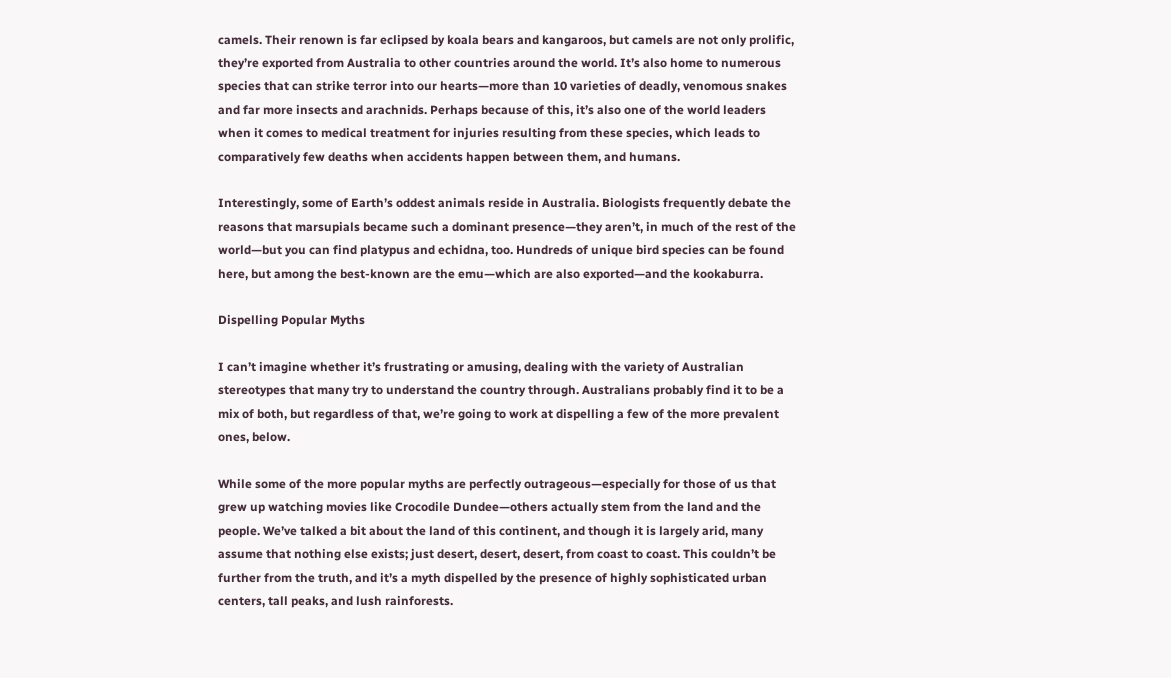camels. Their renown is far eclipsed by koala bears and kangaroos, but camels are not only prolific, they’re exported from Australia to other countries around the world. It’s also home to numerous species that can strike terror into our hearts—more than 10 varieties of deadly, venomous snakes and far more insects and arachnids. Perhaps because of this, it’s also one of the world leaders when it comes to medical treatment for injuries resulting from these species, which leads to comparatively few deaths when accidents happen between them, and humans.

Interestingly, some of Earth’s oddest animals reside in Australia. Biologists frequently debate the reasons that marsupials became such a dominant presence—they aren’t, in much of the rest of the world—but you can find platypus and echidna, too. Hundreds of unique bird species can be found here, but among the best-known are the emu—which are also exported—and the kookaburra.

Dispelling Popular Myths

I can’t imagine whether it’s frustrating or amusing, dealing with the variety of Australian stereotypes that many try to understand the country through. Australians probably find it to be a mix of both, but regardless of that, we’re going to work at dispelling a few of the more prevalent ones, below.

While some of the more popular myths are perfectly outrageous—especially for those of us that grew up watching movies like Crocodile Dundee—others actually stem from the land and the people. We’ve talked a bit about the land of this continent, and though it is largely arid, many assume that nothing else exists; just desert, desert, desert, from coast to coast. This couldn’t be further from the truth, and it’s a myth dispelled by the presence of highly sophisticated urban centers, tall peaks, and lush rainforests.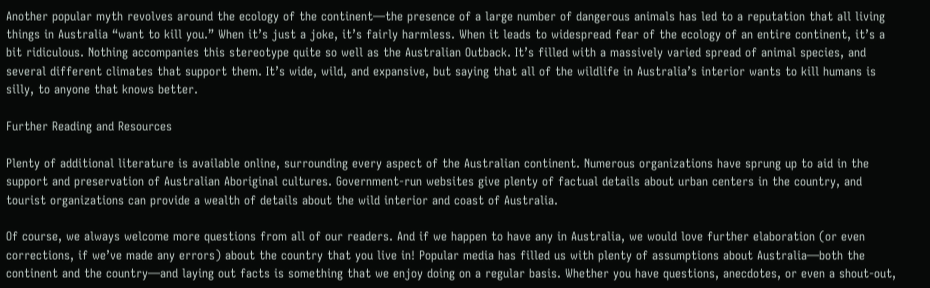Another popular myth revolves around the ecology of the continent—the presence of a large number of dangerous animals has led to a reputation that all living things in Australia “want to kill you.” When it’s just a joke, it’s fairly harmless. When it leads to widespread fear of the ecology of an entire continent, it’s a bit ridiculous. Nothing accompanies this stereotype quite so well as the Australian Outback. It’s filled with a massively varied spread of animal species, and several different climates that support them. It’s wide, wild, and expansive, but saying that all of the wildlife in Australia’s interior wants to kill humans is silly, to anyone that knows better.

Further Reading and Resources

Plenty of additional literature is available online, surrounding every aspect of the Australian continent. Numerous organizations have sprung up to aid in the support and preservation of Australian Aboriginal cultures. Government-run websites give plenty of factual details about urban centers in the country, and tourist organizations can provide a wealth of details about the wild interior and coast of Australia.

Of course, we always welcome more questions from all of our readers. And if we happen to have any in Australia, we would love further elaboration (or even corrections, if we’ve made any errors) about the country that you live in! Popular media has filled us with plenty of assumptions about Australia—both the continent and the country—and laying out facts is something that we enjoy doing on a regular basis. Whether you have questions, anecdotes, or even a shout-out,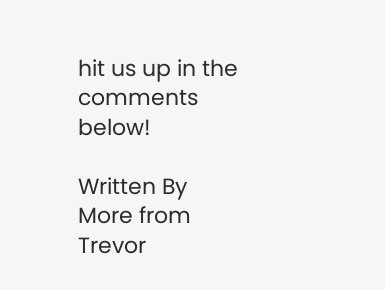hit us up in the comments below!

Written By
More from Trevor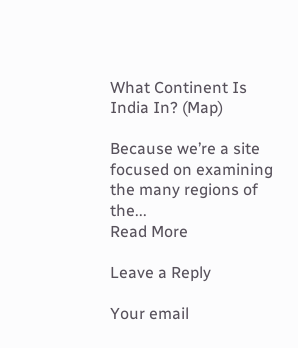What Continent Is India In? (Map)

Because we’re a site focused on examining the many regions of the...
Read More

Leave a Reply

Your email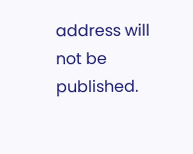address will not be published.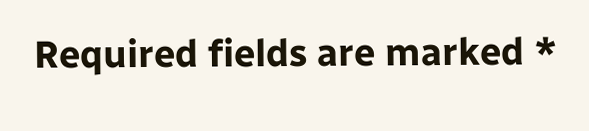Required fields are marked *